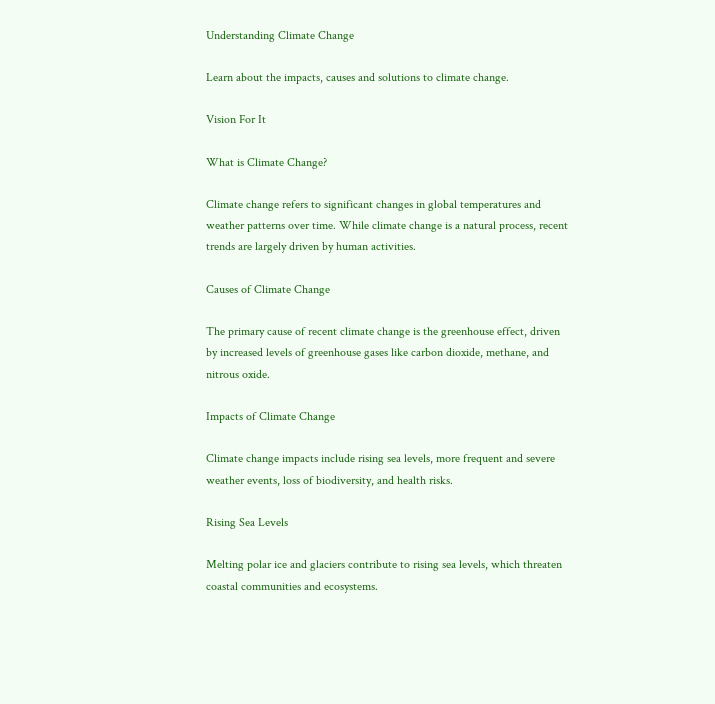Understanding Climate Change

Learn about the impacts, causes and solutions to climate change.

Vision For It

What is Climate Change?

Climate change refers to significant changes in global temperatures and weather patterns over time. While climate change is a natural process, recent trends are largely driven by human activities.

Causes of Climate Change

The primary cause of recent climate change is the greenhouse effect, driven by increased levels of greenhouse gases like carbon dioxide, methane, and nitrous oxide.

Impacts of Climate Change

Climate change impacts include rising sea levels, more frequent and severe weather events, loss of biodiversity, and health risks.

Rising Sea Levels

Melting polar ice and glaciers contribute to rising sea levels, which threaten coastal communities and ecosystems.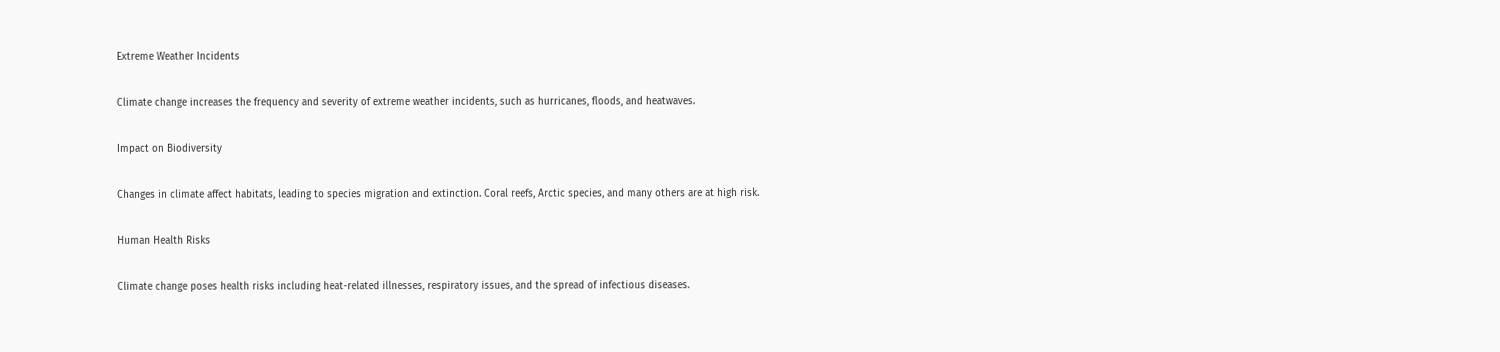Extreme Weather Incidents

Climate change increases the frequency and severity of extreme weather incidents, such as hurricanes, floods, and heatwaves.

Impact on Biodiversity

Changes in climate affect habitats, leading to species migration and extinction. Coral reefs, Arctic species, and many others are at high risk.

Human Health Risks

Climate change poses health risks including heat-related illnesses, respiratory issues, and the spread of infectious diseases.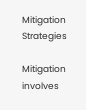Mitigation Strategies

Mitigation involves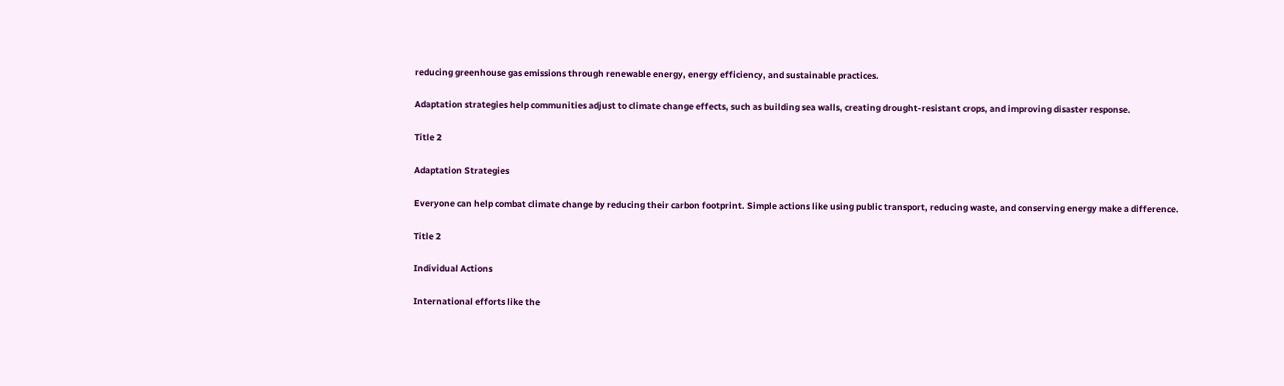reducing greenhouse gas emissions through renewable energy, energy efficiency, and sustainable practices.

Adaptation strategies help communities adjust to climate change effects, such as building sea walls, creating drought-resistant crops, and improving disaster response.

Title 2

Adaptation Strategies

Everyone can help combat climate change by reducing their carbon footprint. Simple actions like using public transport, reducing waste, and conserving energy make a difference.

Title 2

Individual Actions

International efforts like the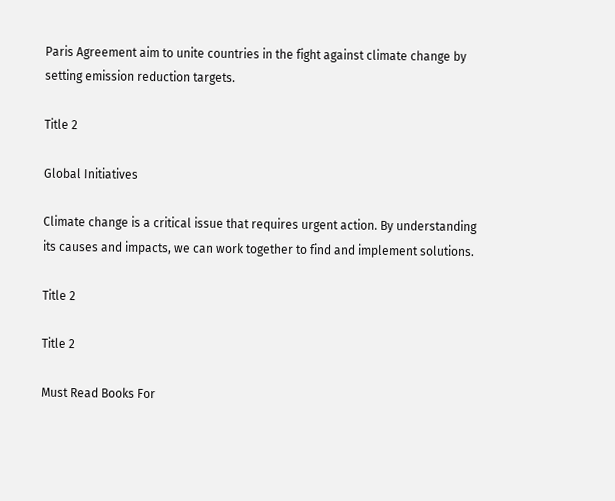Paris Agreement aim to unite countries in the fight against climate change by setting emission reduction targets.

Title 2

Global Initiatives

Climate change is a critical issue that requires urgent action. By understanding its causes and impacts, we can work together to find and implement solutions.

Title 2

Title 2

Must Read Books For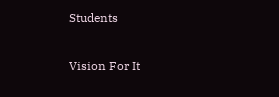Students

Vision For It